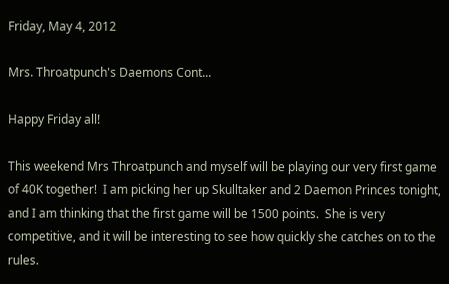Friday, May 4, 2012

Mrs. Throatpunch's Daemons Cont...

Happy Friday all!

This weekend Mrs Throatpunch and myself will be playing our very first game of 40K together!  I am picking her up Skulltaker and 2 Daemon Princes tonight, and I am thinking that the first game will be 1500 points.  She is very competitive, and it will be interesting to see how quickly she catches on to the rules.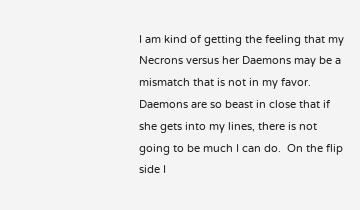I am kind of getting the feeling that my Necrons versus her Daemons may be a mismatch that is not in my favor.  Daemons are so beast in close that if she gets into my lines, there is not going to be much I can do.  On the flip side I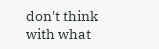don't think with what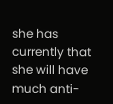she has currently that she will have much anti-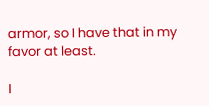armor, so I have that in my favor at least.

I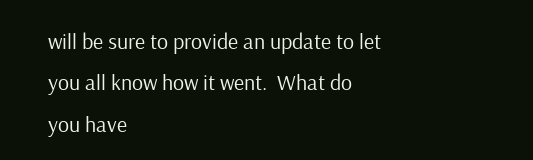will be sure to provide an update to let you all know how it went.  What do you have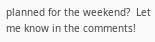planned for the weekend?  Let me know in the comments!